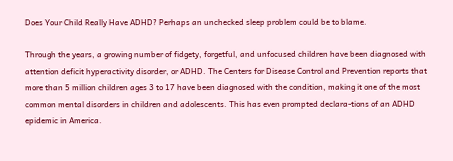Does Your Child Really Have ADHD? Perhaps an unchecked sleep problem could be to blame.

Through the years, a growing number of fidgety, forgetful, and unfocused children have been diagnosed with attention deficit hyperactivity disorder, or ADHD. The Centers for Disease Control and Prevention reports that more than 5 million children ages 3 to 17 have been diagnosed with the condition, making it one of the most common mental disorders in children and adolescents. This has even prompted declara-tions of an ADHD epidemic in America.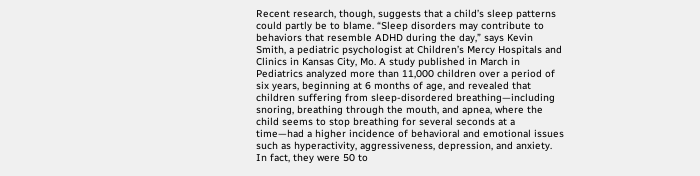Recent research, though, suggests that a child’s sleep patterns could partly be to blame. “Sleep disorders may contribute to behaviors that resemble ADHD during the day,” says Kevin Smith, a pediatric psychologist at Children’s Mercy Hospitals and Clinics in Kansas City, Mo. A study published in March in Pediatrics analyzed more than 11,000 children over a period of six years, beginning at 6 months of age, and revealed that children suffering from sleep-disordered breathing—including snoring, breathing through the mouth, and apnea, where the child seems to stop breathing for several seconds at a time—had a higher incidence of behavioral and emotional issues such as hyperactivity, aggressiveness, depression, and anxiety. In fact, they were 50 to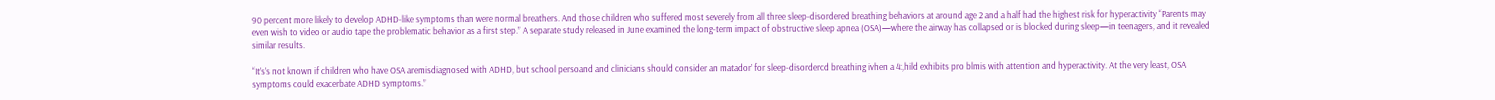90 percent more likely to develop ADHD-like symptoms than were normal breathers. And those children who suffered most severely from all three sleep-disordered breathing behaviors at around age 2 and a half had the highest risk for hyperactivity “Parents may even wish to video or audio tape the problematic behavior as a first step.” A separate study released in June examined the long-term impact of obstructive sleep apnea (OSA)—where the airway has collapsed or is blocked during sleep—in teenagers, and it revealed similar results.

“It’s’s not known if children who have OSA aremisdiagnosed with ADHD, but school persoand and clinicians should consider an matador’ for sleep-disordercd breathing ivhen a 4:,hild exhibits pro blmis with attention and hyperactivity. At the very least, OSA symptoms could exacerbate ADHD symptoms.”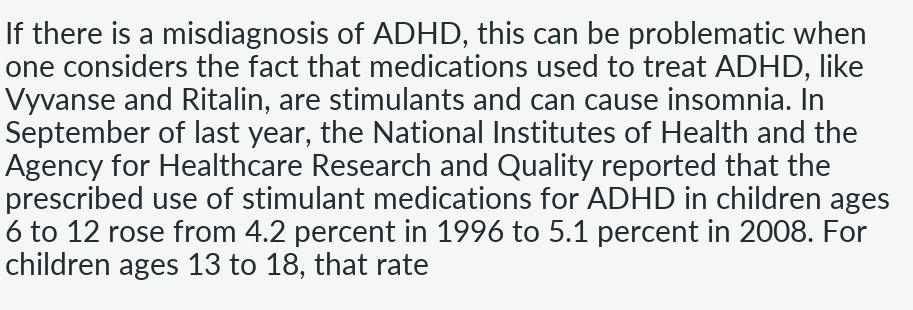If there is a misdiagnosis of ADHD, this can be problematic when one considers the fact that medications used to treat ADHD, like Vyvanse and Ritalin, are stimulants and can cause insomnia. In September of last year, the National Institutes of Health and the Agency for Healthcare Research and Quality reported that the prescribed use of stimulant medications for ADHD in children ages 6 to 12 rose from 4.2 percent in 1996 to 5.1 percent in 2008. For children ages 13 to 18, that rate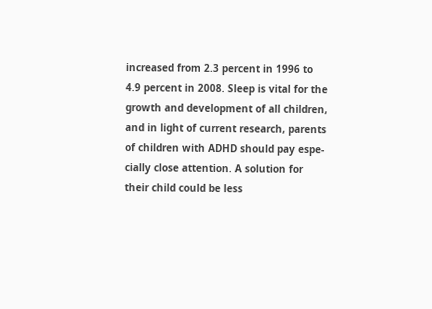increased from 2.3 percent in 1996 to 4.9 percent in 2008. Sleep is vital for the growth and development of all children, and in light of current research, parents of children with ADHD should pay espe-cially close attention. A solution for their child could be less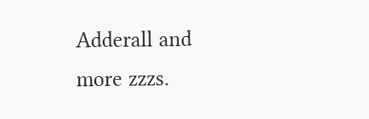Adderall and more zzzs.